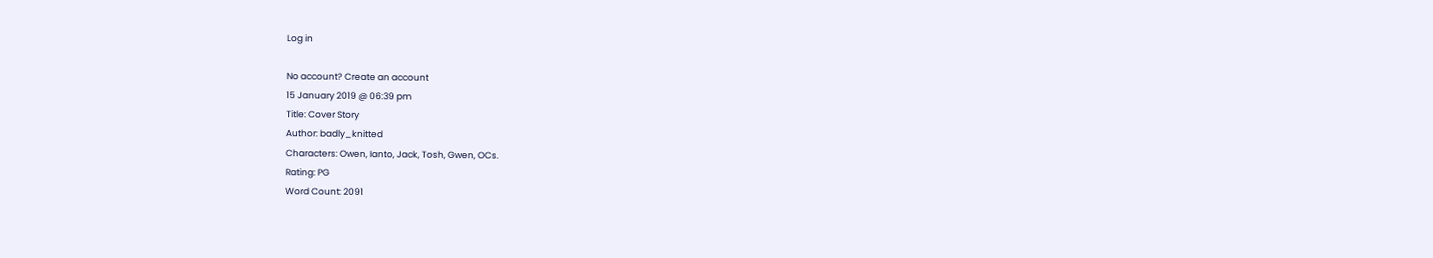Log in

No account? Create an account
15 January 2019 @ 06:39 pm
Title: Cover Story
Author: badly_knitted
Characters: Owen, Ianto, Jack, Tosh, Gwen, OCs.
Rating: PG
Word Count: 2091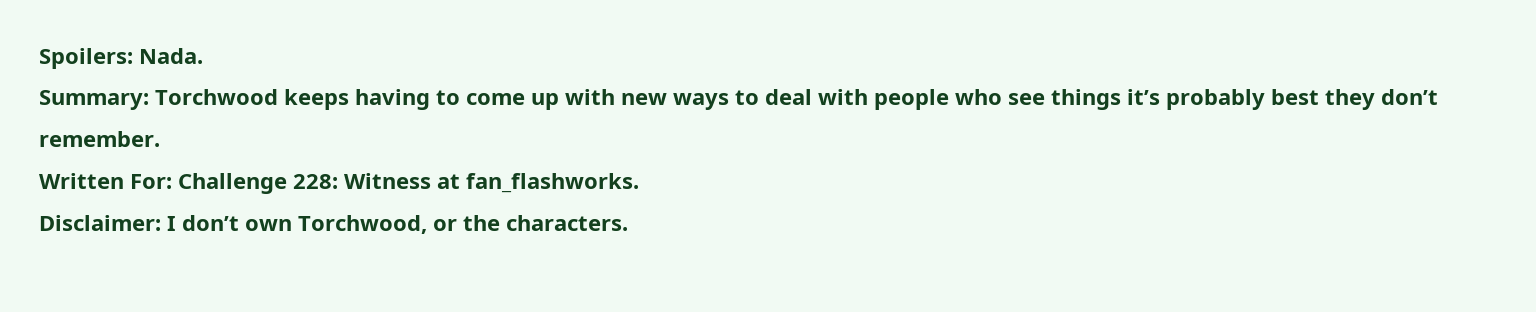Spoilers: Nada.
Summary: Torchwood keeps having to come up with new ways to deal with people who see things it’s probably best they don’t remember.
Written For: Challenge 228: Witness at fan_flashworks.
Disclaimer: I don’t own Torchwood, or the characters.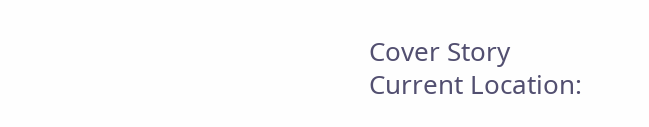Cover Story
Current Location: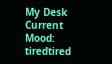My Desk
Current Mood: tiredtired